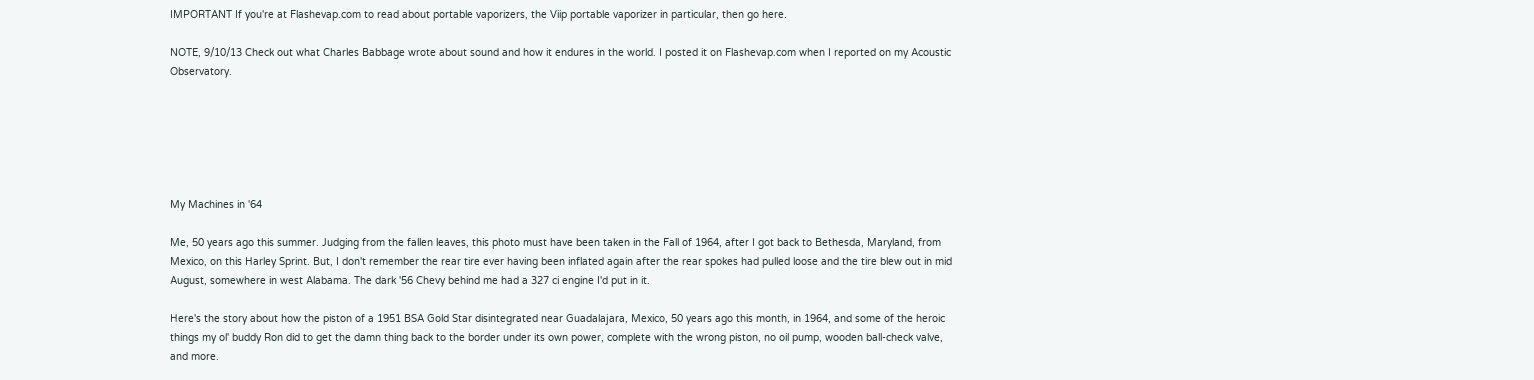IMPORTANT If you're at Flashevap.com to read about portable vaporizers, the Viip portable vaporizer in particular, then go here.

NOTE, 9/10/13 Check out what Charles Babbage wrote about sound and how it endures in the world. I posted it on Flashevap.com when I reported on my Acoustic Observatory.






My Machines in '64

Me, 50 years ago this summer. Judging from the fallen leaves, this photo must have been taken in the Fall of 1964, after I got back to Bethesda, Maryland, from Mexico, on this Harley Sprint. But, I don't remember the rear tire ever having been inflated again after the rear spokes had pulled loose and the tire blew out in mid August, somewhere in west Alabama. The dark '56 Chevy behind me had a 327 ci engine I'd put in it.

Here's the story about how the piston of a 1951 BSA Gold Star disintegrated near Guadalajara, Mexico, 50 years ago this month, in 1964, and some of the heroic things my ol' buddy Ron did to get the damn thing back to the border under its own power, complete with the wrong piston, no oil pump, wooden ball-check valve, and more.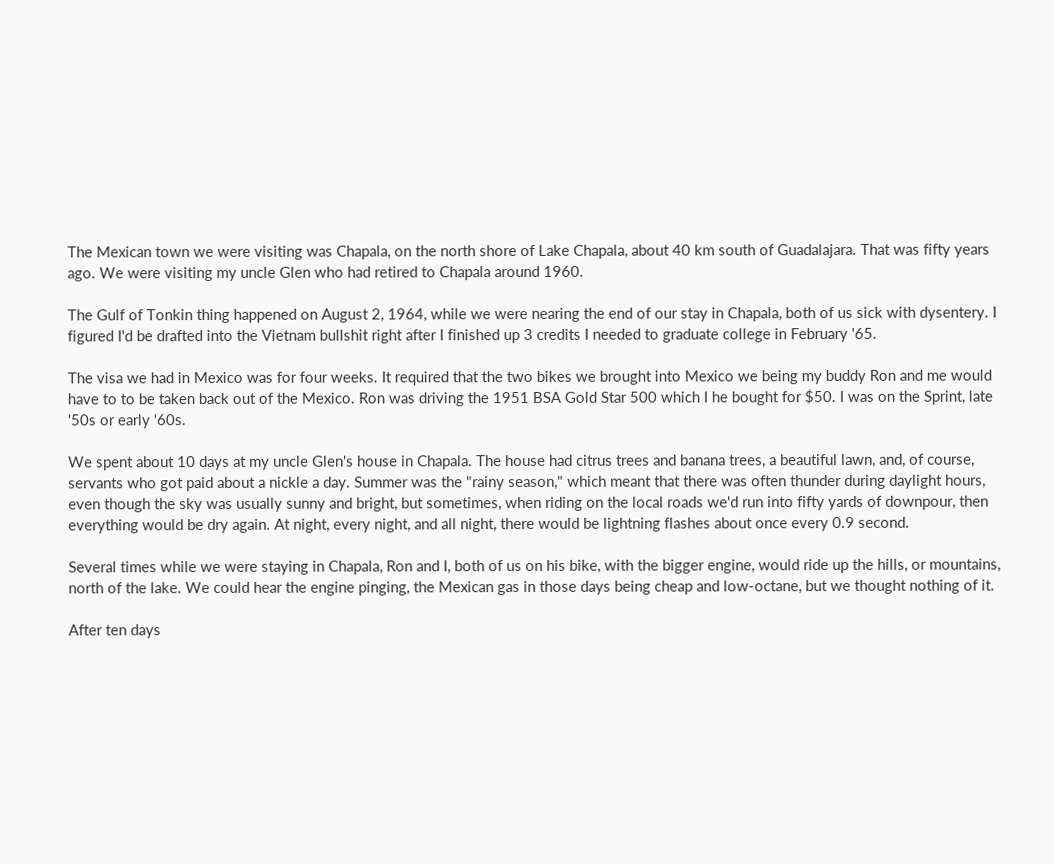The Mexican town we were visiting was Chapala, on the north shore of Lake Chapala, about 40 km south of Guadalajara. That was fifty years ago. We were visiting my uncle Glen who had retired to Chapala around 1960.

The Gulf of Tonkin thing happened on August 2, 1964, while we were nearing the end of our stay in Chapala, both of us sick with dysentery. I figured I'd be drafted into the Vietnam bullshit right after I finished up 3 credits I needed to graduate college in February '65.

The visa we had in Mexico was for four weeks. It required that the two bikes we brought into Mexico we being my buddy Ron and me would have to to be taken back out of the Mexico. Ron was driving the 1951 BSA Gold Star 500 which I he bought for $50. I was on the Sprint, late '50s or early '60s.

We spent about 10 days at my uncle Glen's house in Chapala. The house had citrus trees and banana trees, a beautiful lawn, and, of course, servants who got paid about a nickle a day. Summer was the "rainy season," which meant that there was often thunder during daylight hours, even though the sky was usually sunny and bright, but sometimes, when riding on the local roads we'd run into fifty yards of downpour, then everything would be dry again. At night, every night, and all night, there would be lightning flashes about once every 0.9 second.

Several times while we were staying in Chapala, Ron and I, both of us on his bike, with the bigger engine, would ride up the hills, or mountains, north of the lake. We could hear the engine pinging, the Mexican gas in those days being cheap and low-octane, but we thought nothing of it.

After ten days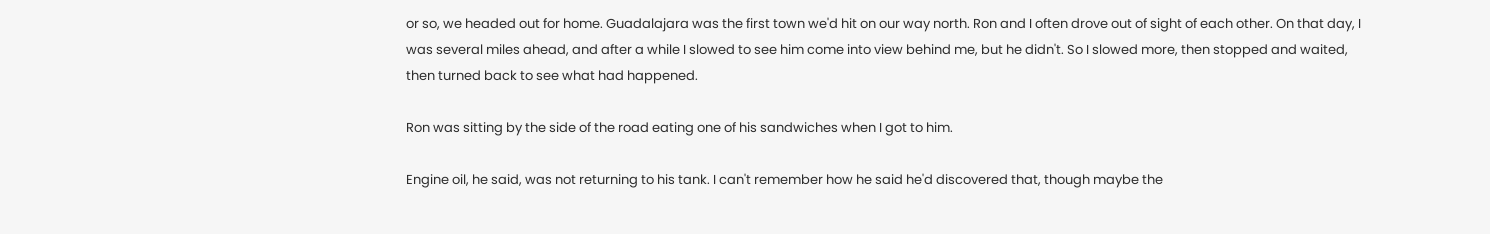or so, we headed out for home. Guadalajara was the first town we'd hit on our way north. Ron and I often drove out of sight of each other. On that day, I was several miles ahead, and after a while I slowed to see him come into view behind me, but he didn't. So I slowed more, then stopped and waited, then turned back to see what had happened.

Ron was sitting by the side of the road eating one of his sandwiches when I got to him.

Engine oil, he said, was not returning to his tank. I can't remember how he said he'd discovered that, though maybe the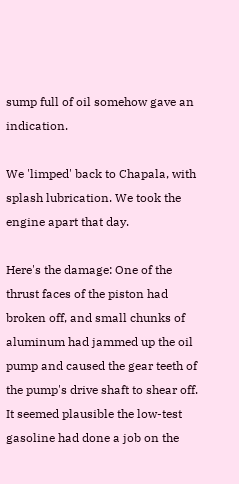sump full of oil somehow gave an indication.

We 'limped' back to Chapala, with splash lubrication. We took the engine apart that day.

Here's the damage: One of the thrust faces of the piston had broken off, and small chunks of aluminum had jammed up the oil pump and caused the gear teeth of the pump's drive shaft to shear off. It seemed plausible the low-test gasoline had done a job on the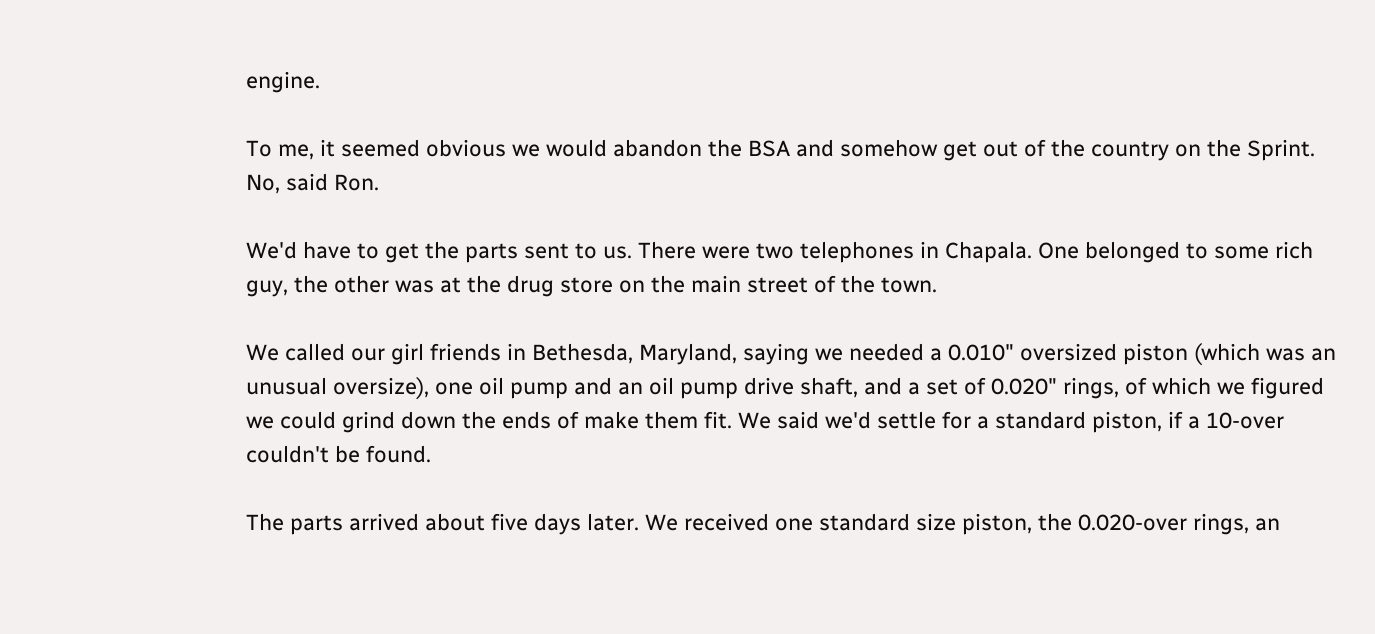engine.

To me, it seemed obvious we would abandon the BSA and somehow get out of the country on the Sprint. No, said Ron.

We'd have to get the parts sent to us. There were two telephones in Chapala. One belonged to some rich guy, the other was at the drug store on the main street of the town.

We called our girl friends in Bethesda, Maryland, saying we needed a 0.010" oversized piston (which was an unusual oversize), one oil pump and an oil pump drive shaft, and a set of 0.020" rings, of which we figured we could grind down the ends of make them fit. We said we'd settle for a standard piston, if a 10-over couldn't be found.

The parts arrived about five days later. We received one standard size piston, the 0.020-over rings, an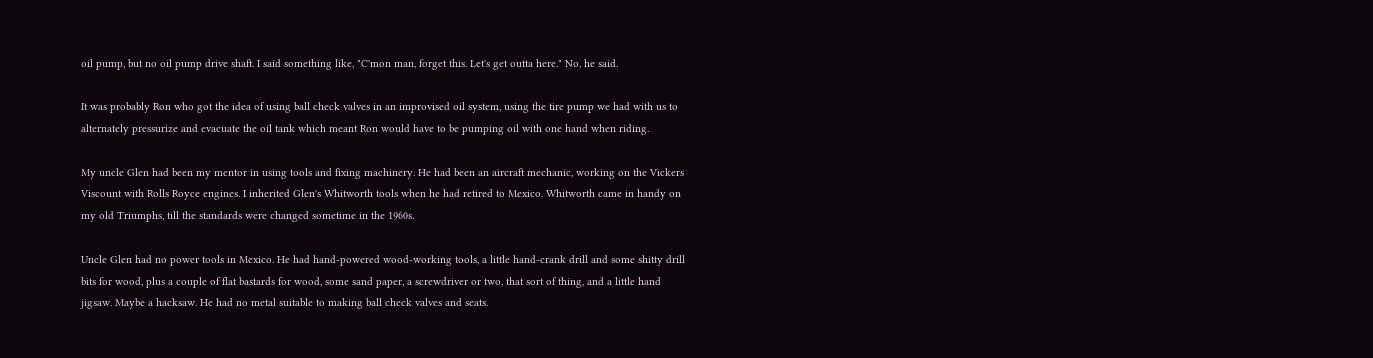oil pump, but no oil pump drive shaft. I said something like, "C'mon man, forget this. Let's get outta here." No, he said.

It was probably Ron who got the idea of using ball check valves in an improvised oil system, using the tire pump we had with us to alternately pressurize and evacuate the oil tank which meant Ron would have to be pumping oil with one hand when riding.

My uncle Glen had been my mentor in using tools and fixing machinery. He had been an aircraft mechanic, working on the Vickers Viscount with Rolls Royce engines. I inherited Glen's Whitworth tools when he had retired to Mexico. Whitworth came in handy on my old Triumphs, till the standards were changed sometime in the 1960s.

Uncle Glen had no power tools in Mexico. He had hand-powered wood-working tools, a little hand-crank drill and some shitty drill bits for wood, plus a couple of flat bastards for wood, some sand paper, a screwdriver or two, that sort of thing, and a little hand jigsaw. Maybe a hacksaw. He had no metal suitable to making ball check valves and seats.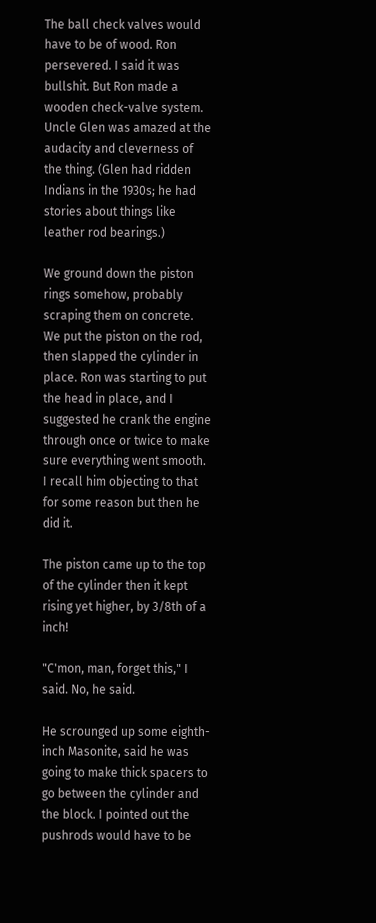The ball check valves would have to be of wood. Ron persevered. I said it was bullshit. But Ron made a wooden check-valve system. Uncle Glen was amazed at the audacity and cleverness of the thing. (Glen had ridden Indians in the 1930s; he had stories about things like leather rod bearings.)

We ground down the piston rings somehow, probably scraping them on concrete. We put the piston on the rod, then slapped the cylinder in place. Ron was starting to put the head in place, and I suggested he crank the engine through once or twice to make sure everything went smooth. I recall him objecting to that for some reason but then he did it.

The piston came up to the top of the cylinder then it kept rising yet higher, by 3/8th of a inch!

"C'mon, man, forget this," I said. No, he said.

He scrounged up some eighth-inch Masonite, said he was going to make thick spacers to go between the cylinder and the block. I pointed out the pushrods would have to be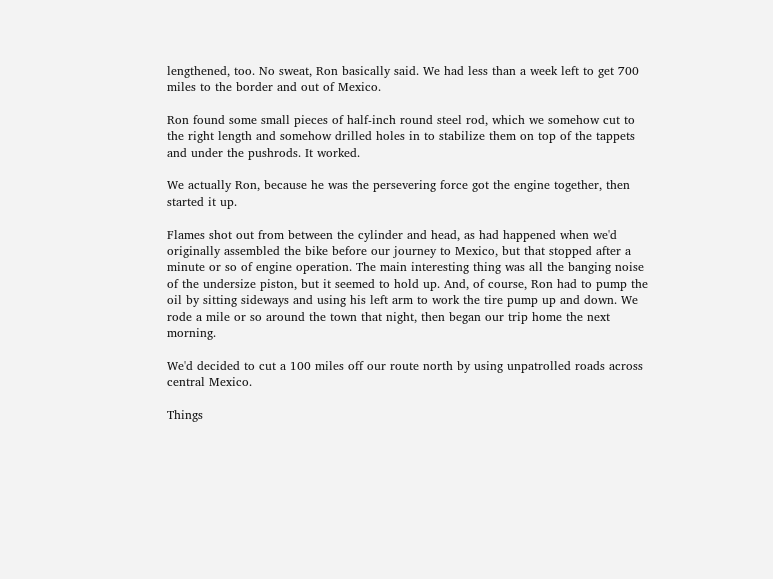lengthened, too. No sweat, Ron basically said. We had less than a week left to get 700 miles to the border and out of Mexico.

Ron found some small pieces of half-inch round steel rod, which we somehow cut to the right length and somehow drilled holes in to stabilize them on top of the tappets and under the pushrods. It worked.

We actually Ron, because he was the persevering force got the engine together, then started it up.

Flames shot out from between the cylinder and head, as had happened when we'd originally assembled the bike before our journey to Mexico, but that stopped after a minute or so of engine operation. The main interesting thing was all the banging noise of the undersize piston, but it seemed to hold up. And, of course, Ron had to pump the oil by sitting sideways and using his left arm to work the tire pump up and down. We rode a mile or so around the town that night, then began our trip home the next morning.

We'd decided to cut a 100 miles off our route north by using unpatrolled roads across central Mexico.

Things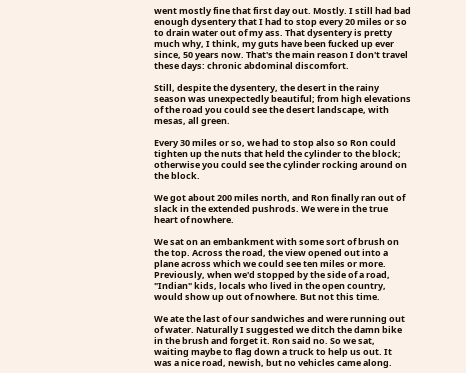went mostly fine that first day out. Mostly. I still had bad enough dysentery that I had to stop every 20 miles or so to drain water out of my ass. That dysentery is pretty much why, I think, my guts have been fucked up ever since, 50 years now. That's the main reason I don't travel these days: chronic abdominal discomfort.

Still, despite the dysentery, the desert in the rainy season was unexpectedly beautiful; from high elevations of the road you could see the desert landscape, with mesas, all green.

Every 30 miles or so, we had to stop also so Ron could tighten up the nuts that held the cylinder to the block; otherwise you could see the cylinder rocking around on the block.

We got about 200 miles north, and Ron finally ran out of slack in the extended pushrods. We were in the true heart of nowhere.

We sat on an embankment with some sort of brush on the top. Across the road, the view opened out into a plane across which we could see ten miles or more. Previously, when we'd stopped by the side of a road, "Indian" kids, locals who lived in the open country, would show up out of nowhere. But not this time.

We ate the last of our sandwiches and were running out of water. Naturally I suggested we ditch the damn bike in the brush and forget it. Ron said no. So we sat, waiting maybe to flag down a truck to help us out. It was a nice road, newish, but no vehicles came along.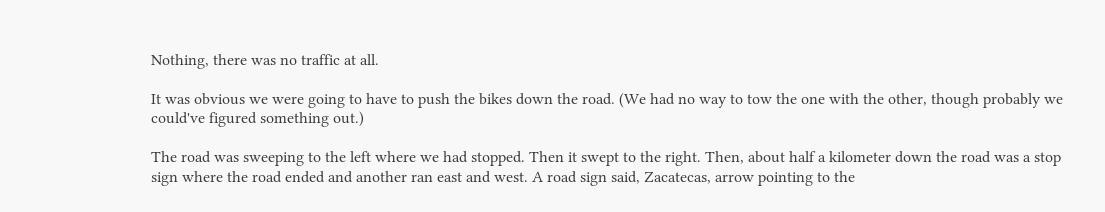Nothing, there was no traffic at all.

It was obvious we were going to have to push the bikes down the road. (We had no way to tow the one with the other, though probably we could've figured something out.)

The road was sweeping to the left where we had stopped. Then it swept to the right. Then, about half a kilometer down the road was a stop sign where the road ended and another ran east and west. A road sign said, Zacatecas, arrow pointing to the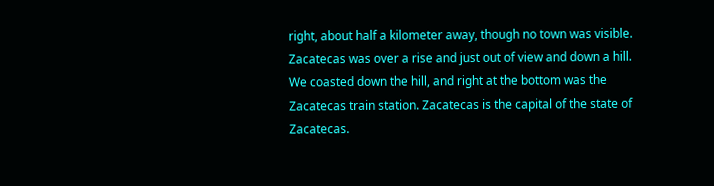right, about half a kilometer away, though no town was visible. Zacatecas was over a rise and just out of view and down a hill. We coasted down the hill, and right at the bottom was the Zacatecas train station. Zacatecas is the capital of the state of Zacatecas.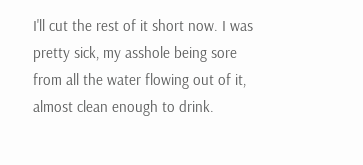I'll cut the rest of it short now. I was pretty sick, my asshole being sore from all the water flowing out of it, almost clean enough to drink.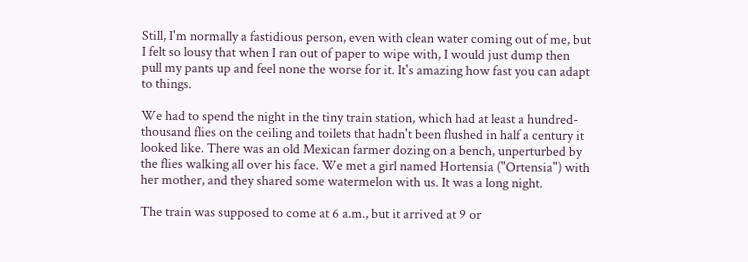Still, I'm normally a fastidious person, even with clean water coming out of me, but I felt so lousy that when I ran out of paper to wipe with, I would just dump then pull my pants up and feel none the worse for it. It's amazing how fast you can adapt to things.

We had to spend the night in the tiny train station, which had at least a hundred-thousand flies on the ceiling and toilets that hadn't been flushed in half a century it looked like. There was an old Mexican farmer dozing on a bench, unperturbed by the flies walking all over his face. We met a girl named Hortensia ("Ortensia") with her mother, and they shared some watermelon with us. It was a long night.

The train was supposed to come at 6 a.m., but it arrived at 9 or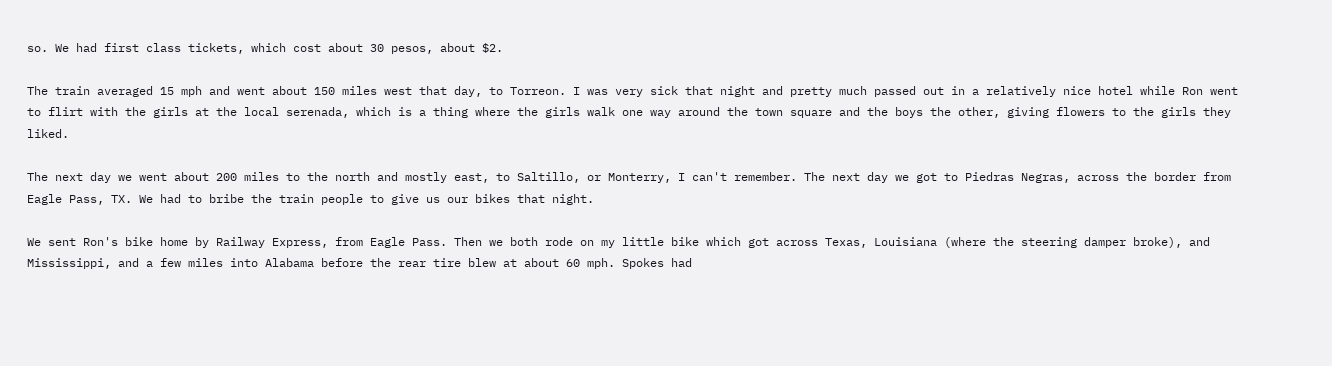so. We had first class tickets, which cost about 30 pesos, about $2.

The train averaged 15 mph and went about 150 miles west that day, to Torreon. I was very sick that night and pretty much passed out in a relatively nice hotel while Ron went to flirt with the girls at the local serenada, which is a thing where the girls walk one way around the town square and the boys the other, giving flowers to the girls they liked.

The next day we went about 200 miles to the north and mostly east, to Saltillo, or Monterry, I can't remember. The next day we got to Piedras Negras, across the border from Eagle Pass, TX. We had to bribe the train people to give us our bikes that night.

We sent Ron's bike home by Railway Express, from Eagle Pass. Then we both rode on my little bike which got across Texas, Louisiana (where the steering damper broke), and Mississippi, and a few miles into Alabama before the rear tire blew at about 60 mph. Spokes had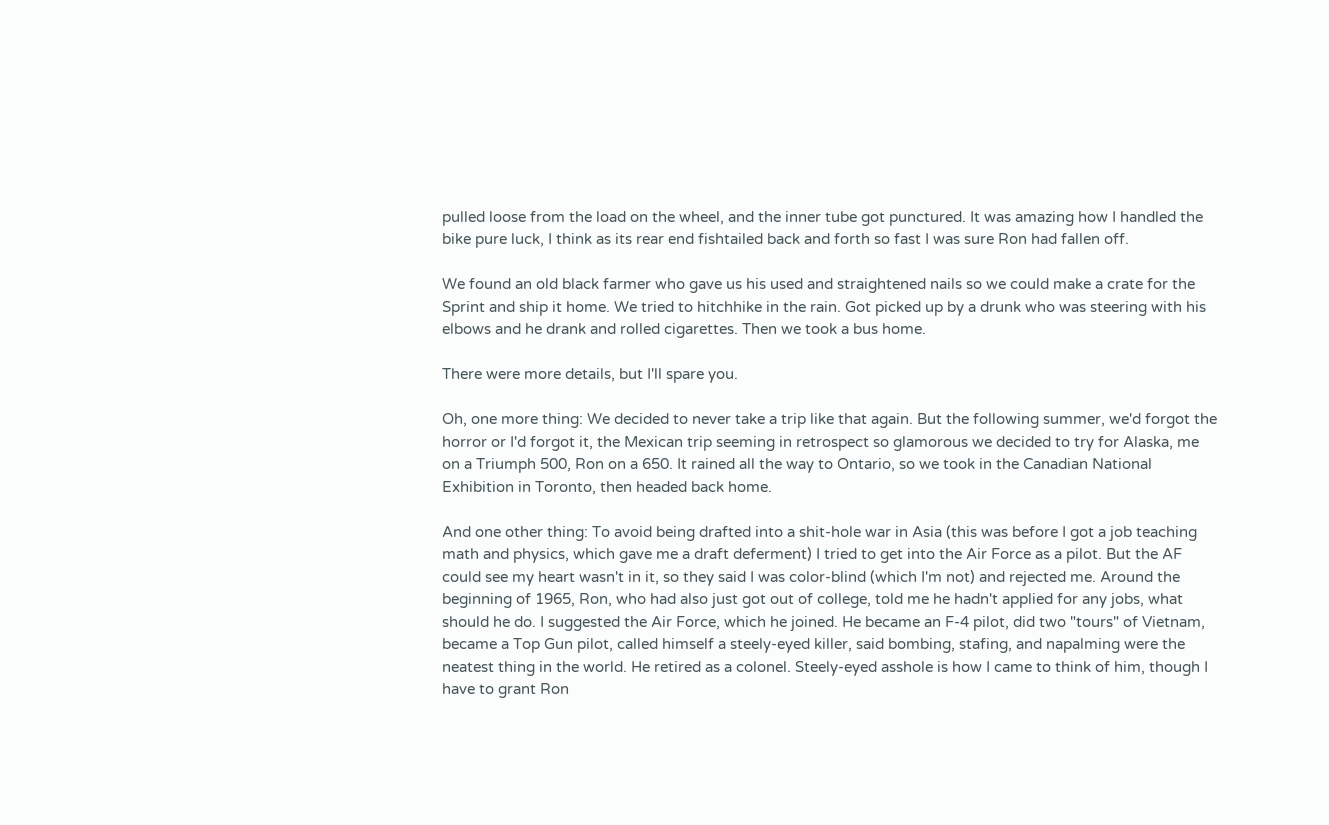pulled loose from the load on the wheel, and the inner tube got punctured. It was amazing how I handled the bike pure luck, I think as its rear end fishtailed back and forth so fast I was sure Ron had fallen off.

We found an old black farmer who gave us his used and straightened nails so we could make a crate for the Sprint and ship it home. We tried to hitchhike in the rain. Got picked up by a drunk who was steering with his elbows and he drank and rolled cigarettes. Then we took a bus home.

There were more details, but I'll spare you.

Oh, one more thing: We decided to never take a trip like that again. But the following summer, we'd forgot the horror or I'd forgot it, the Mexican trip seeming in retrospect so glamorous we decided to try for Alaska, me on a Triumph 500, Ron on a 650. It rained all the way to Ontario, so we took in the Canadian National Exhibition in Toronto, then headed back home.

And one other thing: To avoid being drafted into a shit-hole war in Asia (this was before I got a job teaching math and physics, which gave me a draft deferment) I tried to get into the Air Force as a pilot. But the AF could see my heart wasn't in it, so they said I was color-blind (which I'm not) and rejected me. Around the beginning of 1965, Ron, who had also just got out of college, told me he hadn't applied for any jobs, what should he do. I suggested the Air Force, which he joined. He became an F-4 pilot, did two "tours" of Vietnam, became a Top Gun pilot, called himself a steely-eyed killer, said bombing, stafing, and napalming were the neatest thing in the world. He retired as a colonel. Steely-eyed asshole is how I came to think of him, though I have to grant Ron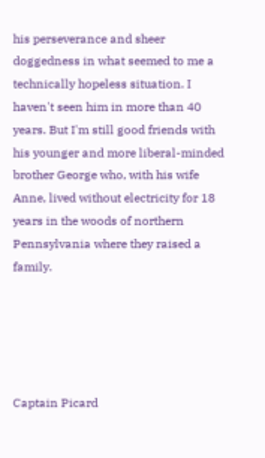his perseverance and sheer doggedness in what seemed to me a technically hopeless situation. I haven't seen him in more than 40 years. But I'm still good friends with his younger and more liberal-minded brother George who, with his wife Anne, lived without electricity for 18 years in the woods of northern Pennsylvania where they raised a family.





Captain Picard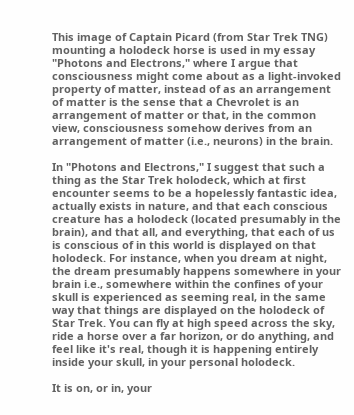This image of Captain Picard (from Star Trek TNG) mounting a holodeck horse is used in my essay "Photons and Electrons," where I argue that consciousness might come about as a light-invoked property of matter, instead of as an arrangement of matter is the sense that a Chevrolet is an arrangement of matter or that, in the common view, consciousness somehow derives from an arrangement of matter (i.e., neurons) in the brain.

In "Photons and Electrons," I suggest that such a thing as the Star Trek holodeck, which at first encounter seems to be a hopelessly fantastic idea, actually exists in nature, and that each conscious creature has a holodeck (located presumably in the brain), and that all, and everything, that each of us is conscious of in this world is displayed on that holodeck. For instance, when you dream at night, the dream presumably happens somewhere in your brain i.e., somewhere within the confines of your skull is experienced as seeming real, in the same way that things are displayed on the holodeck of Star Trek. You can fly at high speed across the sky, ride a horse over a far horizon, or do anything, and feel like it's real, though it is happening entirely inside your skull, in your personal holodeck.

It is on, or in, your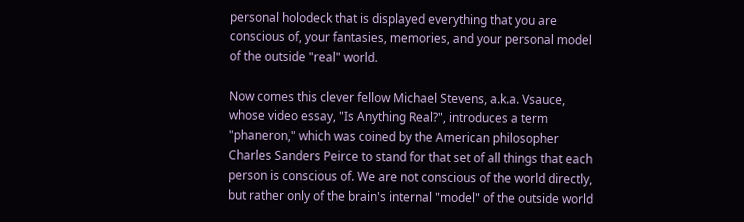personal holodeck that is displayed everything that you are conscious of, your fantasies, memories, and your personal model of the outside "real" world.

Now comes this clever fellow Michael Stevens, a.k.a. Vsauce, whose video essay, "Is Anything Real?", introduces a term "phaneron," which was coined by the American philosopher Charles Sanders Peirce to stand for that set of all things that each person is conscious of. We are not conscious of the world directly, but rather only of the brain's internal "model" of the outside world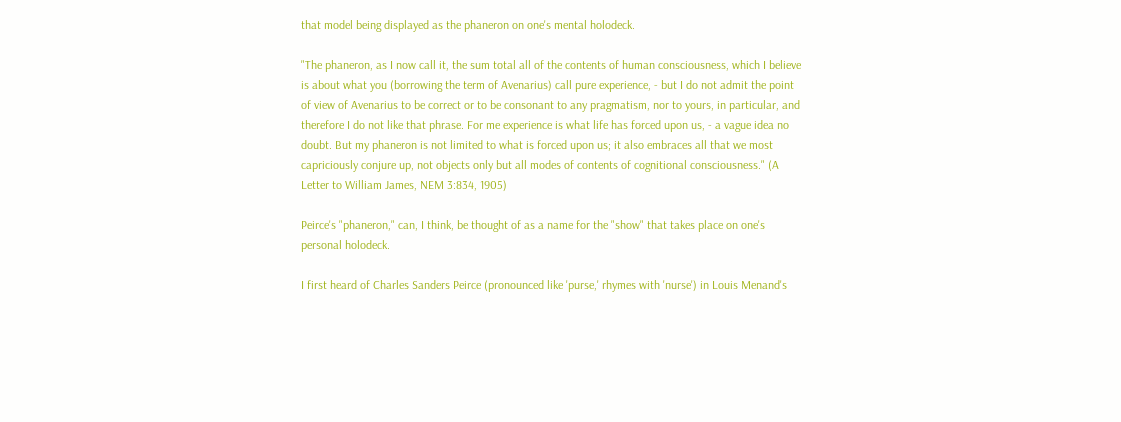that model being displayed as the phaneron on one's mental holodeck.

"The phaneron, as I now call it, the sum total all of the contents of human consciousness, which I believe is about what you (borrowing the term of Avenarius) call pure experience, - but I do not admit the point of view of Avenarius to be correct or to be consonant to any pragmatism, nor to yours, in particular, and therefore I do not like that phrase. For me experience is what life has forced upon us, - a vague idea no doubt. But my phaneron is not limited to what is forced upon us; it also embraces all that we most capriciously conjure up, not objects only but all modes of contents of cognitional consciousness." (A Letter to William James, NEM 3:834, 1905)

Peirce's "phaneron," can, I think, be thought of as a name for the "show" that takes place on one's personal holodeck.

I first heard of Charles Sanders Peirce (pronounced like 'purse,' rhymes with 'nurse') in Louis Menand's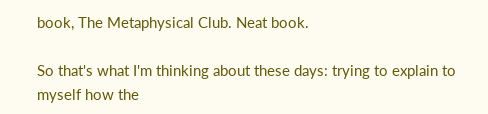book, The Metaphysical Club. Neat book.

So that's what I'm thinking about these days: trying to explain to myself how the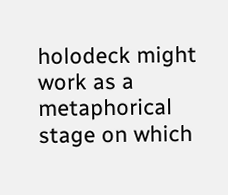holodeck might work as a metaphorical stage on which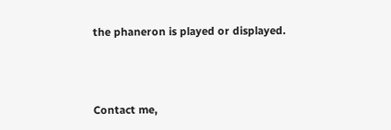the phaneron is played or displayed.



Contact me,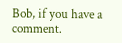Bob, if you have a comment.